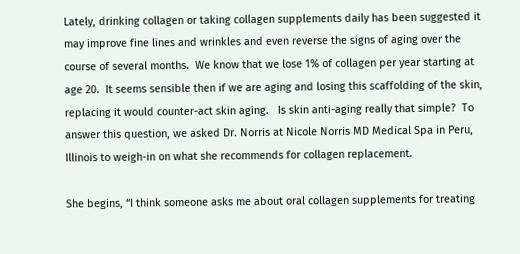Lately, drinking collagen or taking collagen supplements daily has been suggested it may improve fine lines and wrinkles and even reverse the signs of aging over the course of several months.  We know that we lose 1% of collagen per year starting at age 20.  It seems sensible then if we are aging and losing this scaffolding of the skin, replacing it would counter-act skin aging.   Is skin anti-aging really that simple?  To answer this question, we asked Dr. Norris at Nicole Norris MD Medical Spa in Peru, Illinois to weigh-in on what she recommends for collagen replacement.

She begins, “I think someone asks me about oral collagen supplements for treating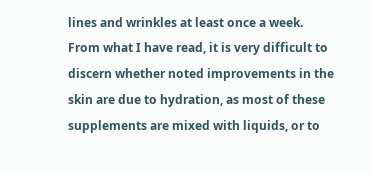lines and wrinkles at least once a week.  From what I have read, it is very difficult to discern whether noted improvements in the skin are due to hydration, as most of these supplements are mixed with liquids, or to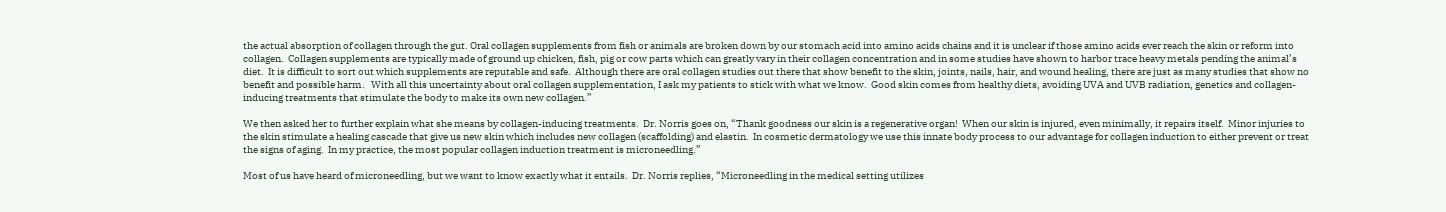the actual absorption of collagen through the gut. Oral collagen supplements from fish or animals are broken down by our stomach acid into amino acids chains and it is unclear if those amino acids ever reach the skin or reform into collagen.  Collagen supplements are typically made of ground up chicken, fish, pig or cow parts which can greatly vary in their collagen concentration and in some studies have shown to harbor trace heavy metals pending the animal’s diet.  It is difficult to sort out which supplements are reputable and safe.  Although there are oral collagen studies out there that show benefit to the skin, joints, nails, hair, and wound healing, there are just as many studies that show no benefit and possible harm.   With all this uncertainty about oral collagen supplementation, I ask my patients to stick with what we know.  Good skin comes from healthy diets, avoiding UVA and UVB radiation, genetics and collagen-inducing treatments that stimulate the body to make its own new collagen.”

We then asked her to further explain what she means by collagen-inducing treatments.  Dr. Norris goes on, “Thank goodness our skin is a regenerative organ!  When our skin is injured, even minimally, it repairs itself.  Minor injuries to the skin stimulate a healing cascade that give us new skin which includes new collagen (scaffolding) and elastin.  In cosmetic dermatology we use this innate body process to our advantage for collagen induction to either prevent or treat the signs of aging.  In my practice, the most popular collagen induction treatment is microneedling.”

Most of us have heard of microneedling, but we want to know exactly what it entails.  Dr. Norris replies, “Microneedling in the medical setting utilizes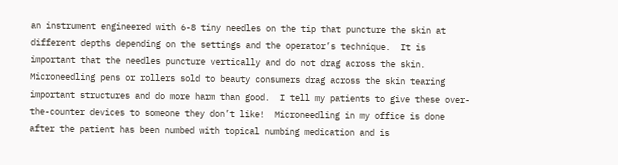an instrument engineered with 6-8 tiny needles on the tip that puncture the skin at different depths depending on the settings and the operator’s technique.  It is important that the needles puncture vertically and do not drag across the skin.  Microneedling pens or rollers sold to beauty consumers drag across the skin tearing important structures and do more harm than good.  I tell my patients to give these over-the-counter devices to someone they don’t like!  Microneedling in my office is done after the patient has been numbed with topical numbing medication and is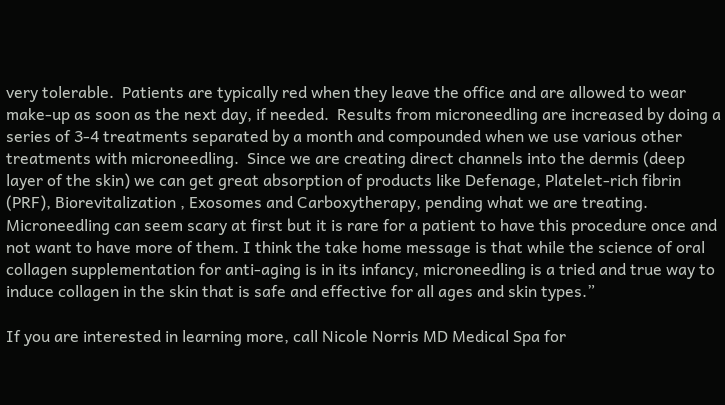very tolerable.  Patients are typically red when they leave the office and are allowed to wear make-up as soon as the next day, if needed.  Results from microneedling are increased by doing a series of 3-4 treatments separated by a month and compounded when we use various other treatments with microneedling.  Since we are creating direct channels into the dermis (deep layer of the skin) we can get great absorption of products like Defenage, Platelet-rich fibrin (PRF), Biorevitalization , Exosomes and Carboxytherapy, pending what we are treating.  Microneedling can seem scary at first but it is rare for a patient to have this procedure once and not want to have more of them. I think the take home message is that while the science of oral collagen supplementation for anti-aging is in its infancy, microneedling is a tried and true way to induce collagen in the skin that is safe and effective for all ages and skin types.”

If you are interested in learning more, call Nicole Norris MD Medical Spa for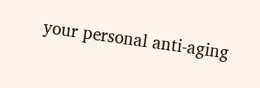your personal anti-aging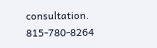consultation. 815-780-8264